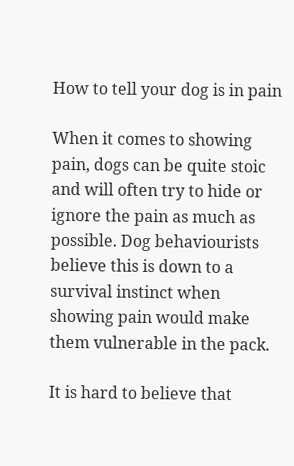How to tell your dog is in pain

When it comes to showing pain, dogs can be quite stoic and will often try to hide or ignore the pain as much as possible. Dog behaviourists believe this is down to a survival instinct when showing pain would make them vulnerable in the pack.

It is hard to believe that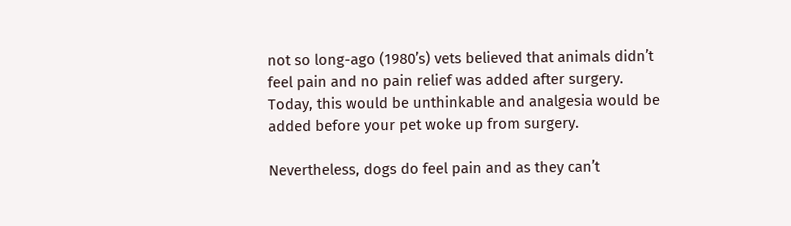not so long-ago (1980’s) vets believed that animals didn’t feel pain and no pain relief was added after surgery. Today, this would be unthinkable and analgesia would be added before your pet woke up from surgery.

Nevertheless, dogs do feel pain and as they can’t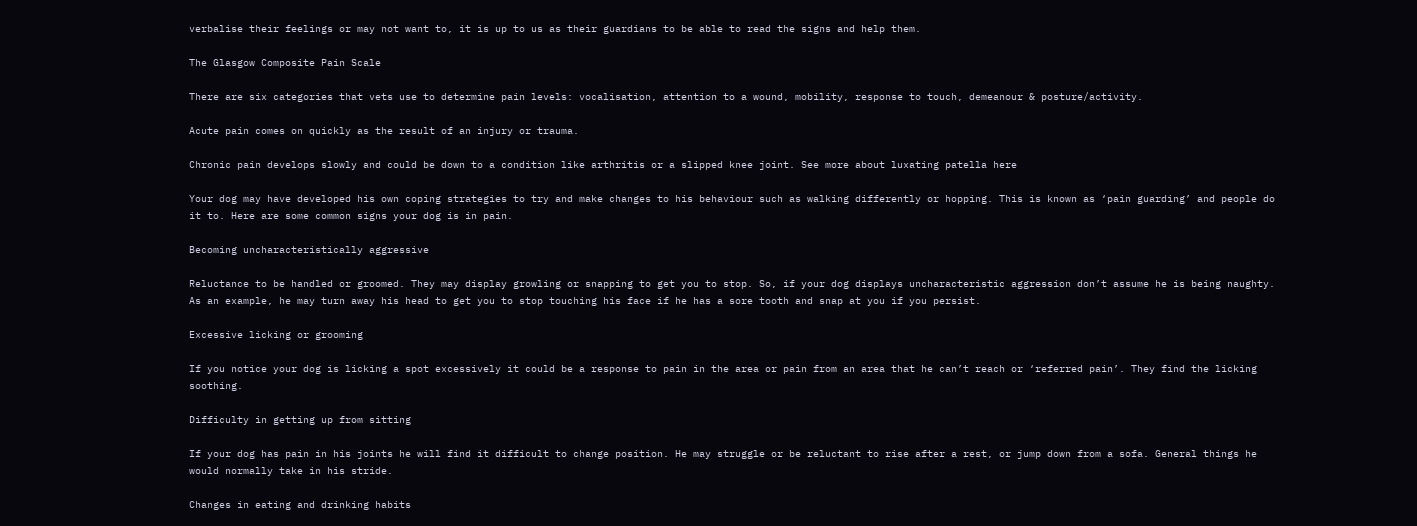verbalise their feelings or may not want to, it is up to us as their guardians to be able to read the signs and help them.

The Glasgow Composite Pain Scale

There are six categories that vets use to determine pain levels: vocalisation, attention to a wound, mobility, response to touch, demeanour & posture/activity.

Acute pain comes on quickly as the result of an injury or trauma.

Chronic pain develops slowly and could be down to a condition like arthritis or a slipped knee joint. See more about luxating patella here

Your dog may have developed his own coping strategies to try and make changes to his behaviour such as walking differently or hopping. This is known as ‘pain guarding’ and people do it to. Here are some common signs your dog is in pain.

Becoming uncharacteristically aggressive

Reluctance to be handled or groomed. They may display growling or snapping to get you to stop. So, if your dog displays uncharacteristic aggression don’t assume he is being naughty. As an example, he may turn away his head to get you to stop touching his face if he has a sore tooth and snap at you if you persist.

Excessive licking or grooming

If you notice your dog is licking a spot excessively it could be a response to pain in the area or pain from an area that he can’t reach or ‘referred pain’. They find the licking soothing.

Difficulty in getting up from sitting

If your dog has pain in his joints he will find it difficult to change position. He may struggle or be reluctant to rise after a rest, or jump down from a sofa. General things he would normally take in his stride.

Changes in eating and drinking habits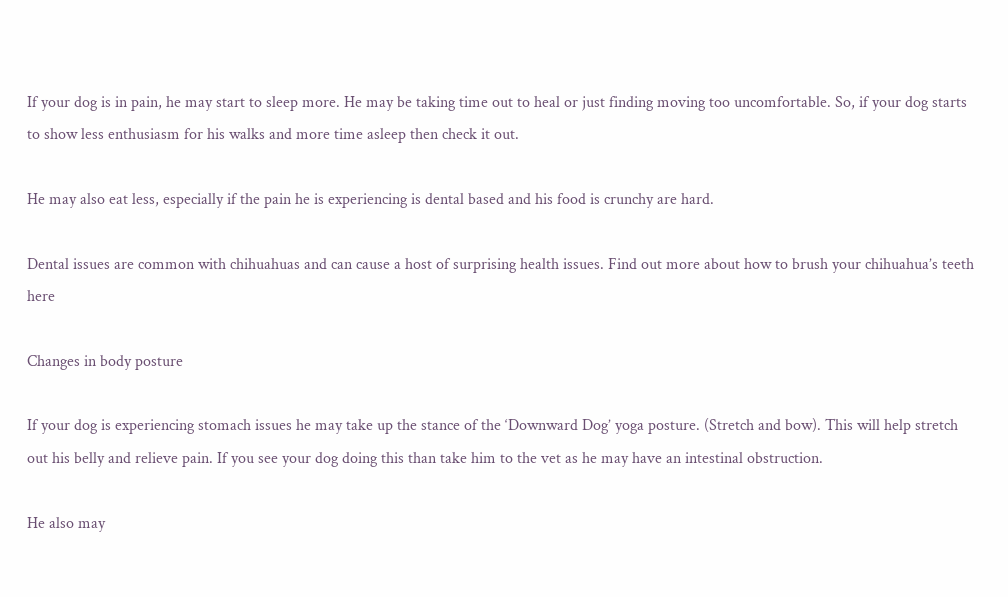If your dog is in pain, he may start to sleep more. He may be taking time out to heal or just finding moving too uncomfortable. So, if your dog starts to show less enthusiasm for his walks and more time asleep then check it out.

He may also eat less, especially if the pain he is experiencing is dental based and his food is crunchy are hard.

Dental issues are common with chihuahuas and can cause a host of surprising health issues. Find out more about how to brush your chihuahua’s teeth here

Changes in body posture

If your dog is experiencing stomach issues he may take up the stance of the ‘Downward Dog’ yoga posture. (Stretch and bow). This will help stretch out his belly and relieve pain. If you see your dog doing this than take him to the vet as he may have an intestinal obstruction.

He also may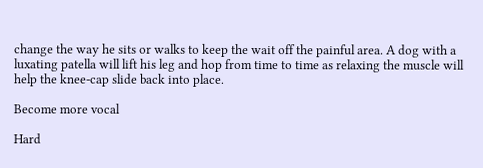change the way he sits or walks to keep the wait off the painful area. A dog with a luxating patella will lift his leg and hop from time to time as relaxing the muscle will help the knee-cap slide back into place.

Become more vocal

Hard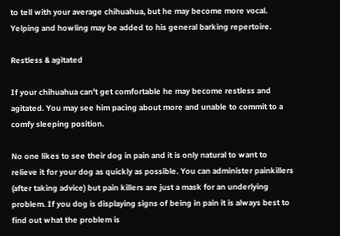to tell with your average chihuahua, but he may become more vocal. Yelping and howling may be added to his general barking repertoire.

Restless & agitated

If your chihuahua can’t get comfortable he may become restless and agitated. You may see him pacing about more and unable to commit to a comfy sleeping position.

No one likes to see their dog in pain and it is only natural to want to relieve it for your dog as quickly as possible. You can administer painkillers (after taking advice) but pain killers are just a mask for an underlying problem. If you dog is displaying signs of being in pain it is always best to find out what the problem is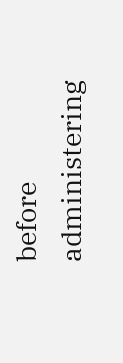before administering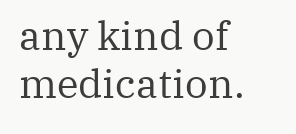any kind of medication.